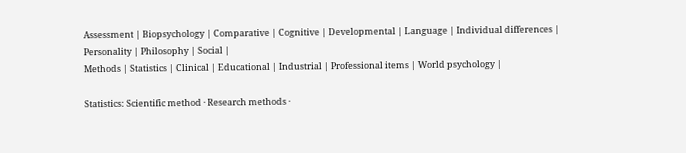Assessment | Biopsychology | Comparative | Cognitive | Developmental | Language | Individual differences | Personality | Philosophy | Social |
Methods | Statistics | Clinical | Educational | Industrial | Professional items | World psychology |

Statistics: Scientific method · Research methods ·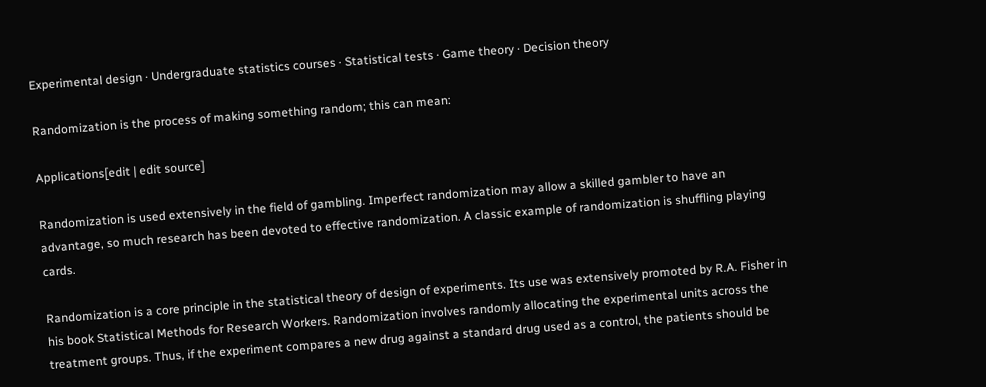Experimental design · Undergraduate statistics courses · Statistical tests · Game theory · Decision theory

Randomization is the process of making something random; this can mean:

Applications[edit | edit source]

Randomization is used extensively in the field of gambling. Imperfect randomization may allow a skilled gambler to have an advantage, so much research has been devoted to effective randomization. A classic example of randomization is shuffling playing cards.

Randomization is a core principle in the statistical theory of design of experiments. Its use was extensively promoted by R.A. Fisher in his book Statistical Methods for Research Workers. Randomization involves randomly allocating the experimental units across the treatment groups. Thus, if the experiment compares a new drug against a standard drug used as a control, the patients should be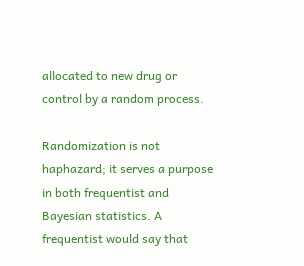allocated to new drug or control by a random process.

Randomization is not haphazard; it serves a purpose in both frequentist and Bayesian statistics. A frequentist would say that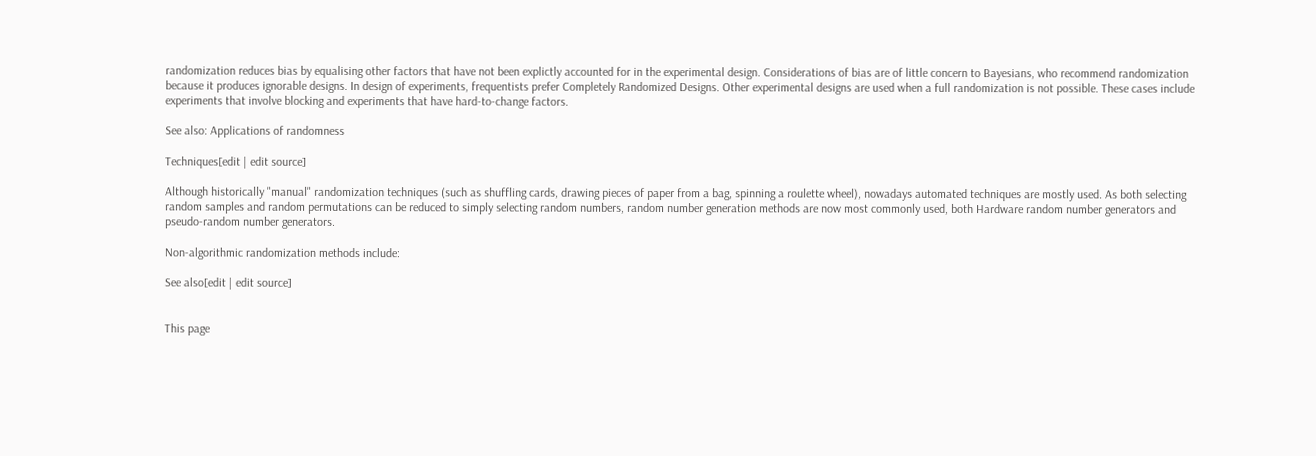randomization reduces bias by equalising other factors that have not been explictly accounted for in the experimental design. Considerations of bias are of little concern to Bayesians, who recommend randomization because it produces ignorable designs. In design of experiments, frequentists prefer Completely Randomized Designs. Other experimental designs are used when a full randomization is not possible. These cases include experiments that involve blocking and experiments that have hard-to-change factors.

See also: Applications of randomness

Techniques[edit | edit source]

Although historically "manual" randomization techniques (such as shuffling cards, drawing pieces of paper from a bag, spinning a roulette wheel), nowadays automated techniques are mostly used. As both selecting random samples and random permutations can be reduced to simply selecting random numbers, random number generation methods are now most commonly used, both Hardware random number generators and pseudo-random number generators.

Non-algorithmic randomization methods include:

See also[edit | edit source]


This page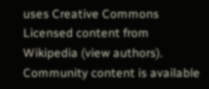uses Creative Commons Licensed content from Wikipedia (view authors).
Community content is available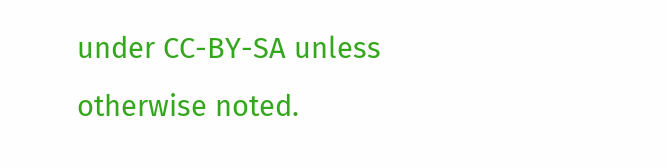under CC-BY-SA unless otherwise noted.